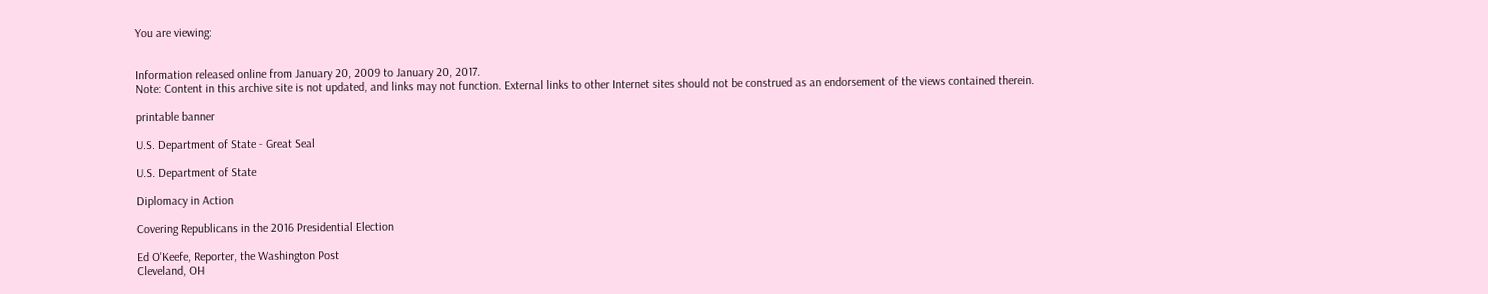You are viewing:


Information released online from January 20, 2009 to January 20, 2017.
Note: Content in this archive site is not updated, and links may not function. External links to other Internet sites should not be construed as an endorsement of the views contained therein.

printable banner

U.S. Department of State - Great Seal

U.S. Department of State

Diplomacy in Action

Covering Republicans in the 2016 Presidential Election

Ed O'Keefe, Reporter, the Washington Post
Cleveland, OH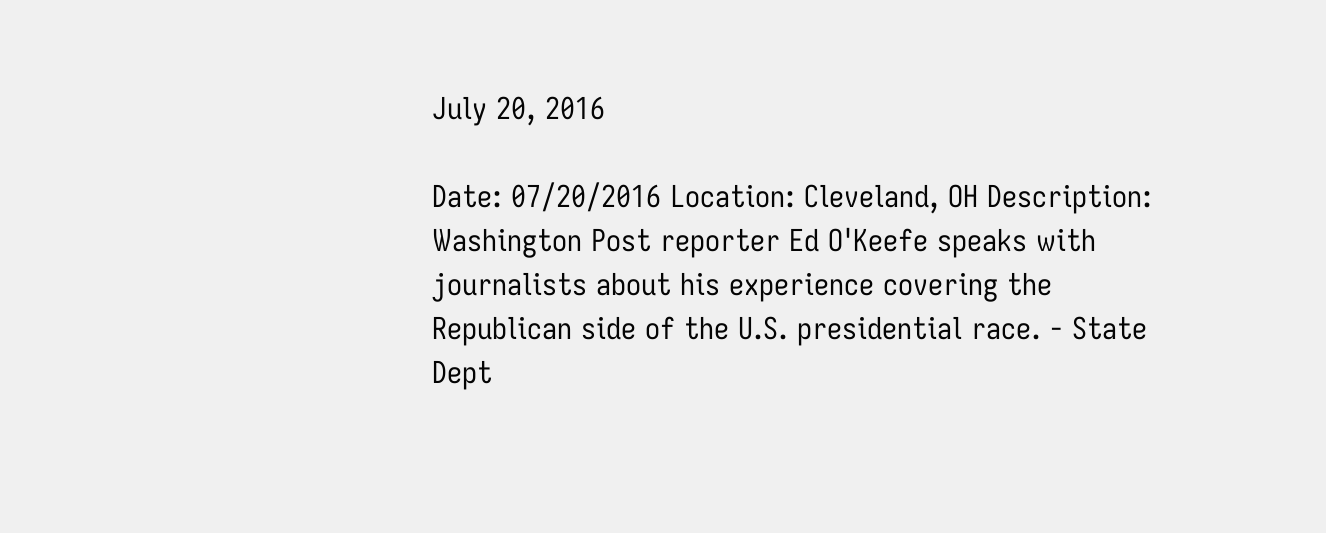July 20, 2016

Date: 07/20/2016 Location: Cleveland, OH Description: Washington Post reporter Ed O'Keefe speaks with journalists about his experience covering the Republican side of the U.S. presidential race. - State Dept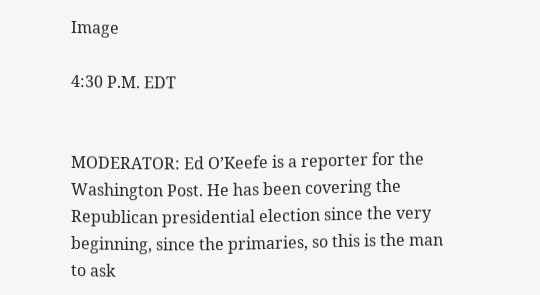Image

4:30 P.M. EDT


MODERATOR: Ed O’Keefe is a reporter for the Washington Post. He has been covering the Republican presidential election since the very beginning, since the primaries, so this is the man to ask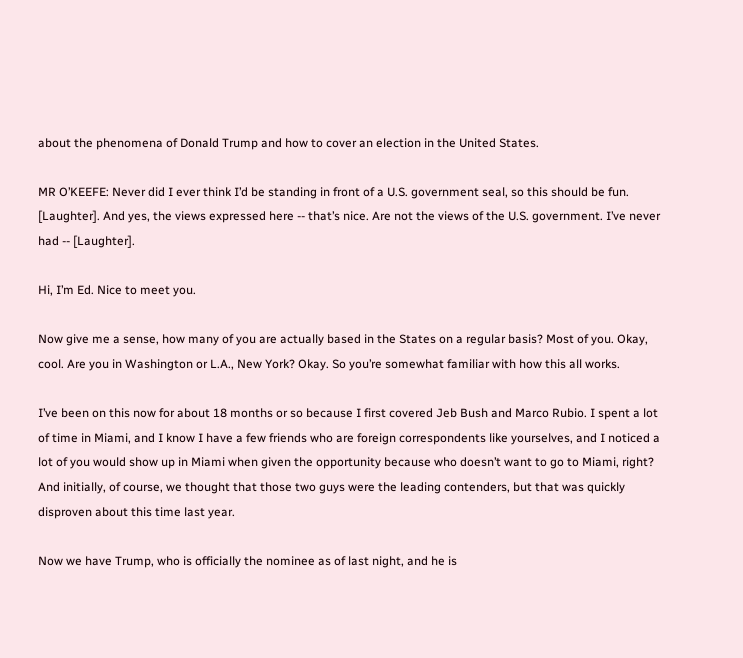about the phenomena of Donald Trump and how to cover an election in the United States.

MR O’KEEFE: Never did I ever think I’d be standing in front of a U.S. government seal, so this should be fun. [Laughter]. And yes, the views expressed here -- that’s nice. Are not the views of the U.S. government. I’ve never had -- [Laughter].

Hi, I’m Ed. Nice to meet you.

Now give me a sense, how many of you are actually based in the States on a regular basis? Most of you. Okay, cool. Are you in Washington or L.A., New York? Okay. So you’re somewhat familiar with how this all works.

I’ve been on this now for about 18 months or so because I first covered Jeb Bush and Marco Rubio. I spent a lot of time in Miami, and I know I have a few friends who are foreign correspondents like yourselves, and I noticed a lot of you would show up in Miami when given the opportunity because who doesn’t want to go to Miami, right? And initially, of course, we thought that those two guys were the leading contenders, but that was quickly disproven about this time last year.

Now we have Trump, who is officially the nominee as of last night, and he is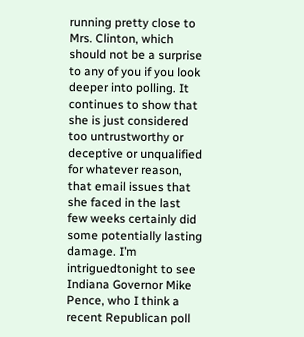running pretty close to Mrs. Clinton, which should not be a surprise to any of you if you look deeper into polling. It continues to show that she is just considered too untrustworthy or deceptive or unqualified for whatever reason, that email issues that she faced in the last few weeks certainly did some potentially lasting damage. I’m intriguedtonight to see Indiana Governor Mike Pence, who I think a recent Republican poll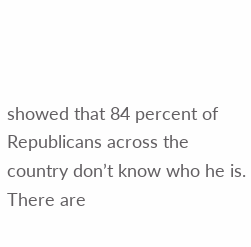showed that 84 percent of Republicans across the country don’t know who he is. There are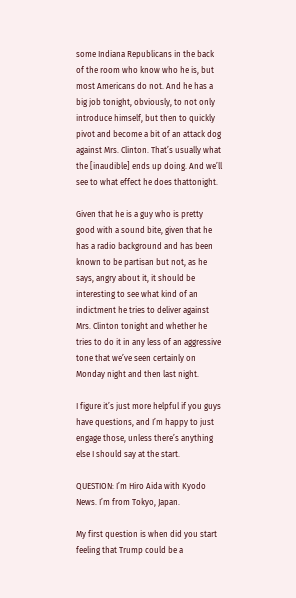some Indiana Republicans in the back of the room who know who he is, but most Americans do not. And he has a big job tonight, obviously, to not only introduce himself, but then to quickly pivot and become a bit of an attack dog against Mrs. Clinton. That’s usually what the [inaudible] ends up doing. And we’ll see to what effect he does thattonight.

Given that he is a guy who is pretty good with a sound bite, given that he has a radio background and has been known to be partisan but not, as he says, angry about it, it should be interesting to see what kind of an indictment he tries to deliver against Mrs. Clinton tonight and whether he tries to do it in any less of an aggressive tone that we’ve seen certainly on Monday night and then last night.

I figure it’s just more helpful if you guys have questions, and I’m happy to just engage those, unless there’s anything else I should say at the start.

QUESTION: I’m Hiro Aida with Kyodo News. I’m from Tokyo, Japan.

My first question is when did you start feeling that Trump could be a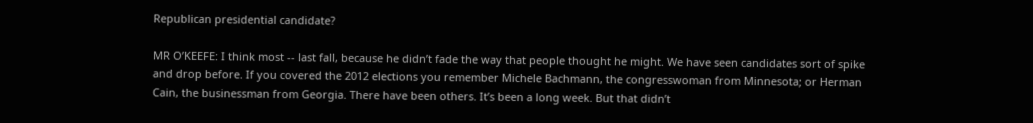Republican presidential candidate?

MR O’KEEFE: I think most -- last fall, because he didn’t fade the way that people thought he might. We have seen candidates sort of spike and drop before. If you covered the 2012 elections you remember Michele Bachmann, the congresswoman from Minnesota; or Herman Cain, the businessman from Georgia. There have been others. It’s been a long week. But that didn’t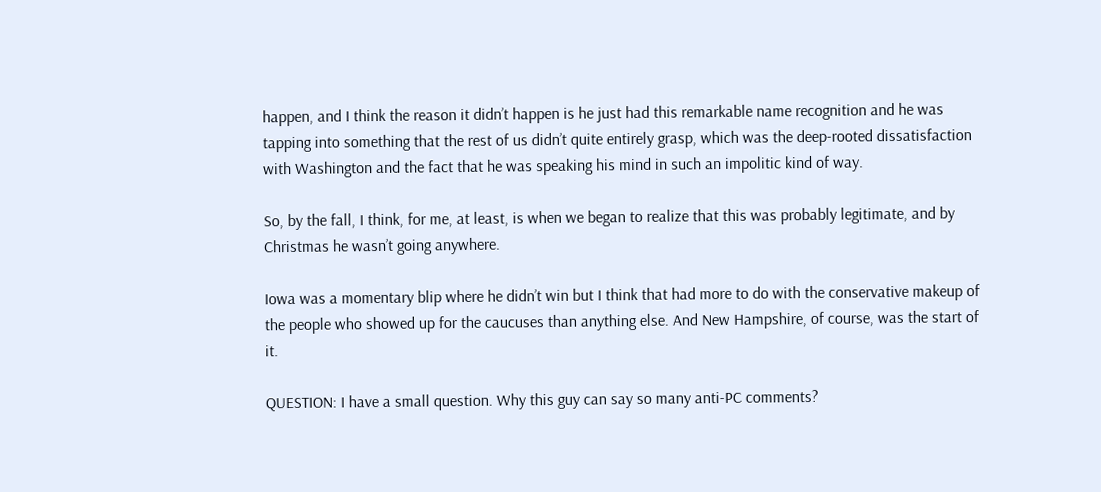happen, and I think the reason it didn’t happen is he just had this remarkable name recognition and he was tapping into something that the rest of us didn’t quite entirely grasp, which was the deep-rooted dissatisfaction with Washington and the fact that he was speaking his mind in such an impolitic kind of way.

So, by the fall, I think, for me, at least, is when we began to realize that this was probably legitimate, and by Christmas he wasn’t going anywhere.

Iowa was a momentary blip where he didn’t win but I think that had more to do with the conservative makeup of the people who showed up for the caucuses than anything else. And New Hampshire, of course, was the start of it.

QUESTION: I have a small question. Why this guy can say so many anti-PC comments?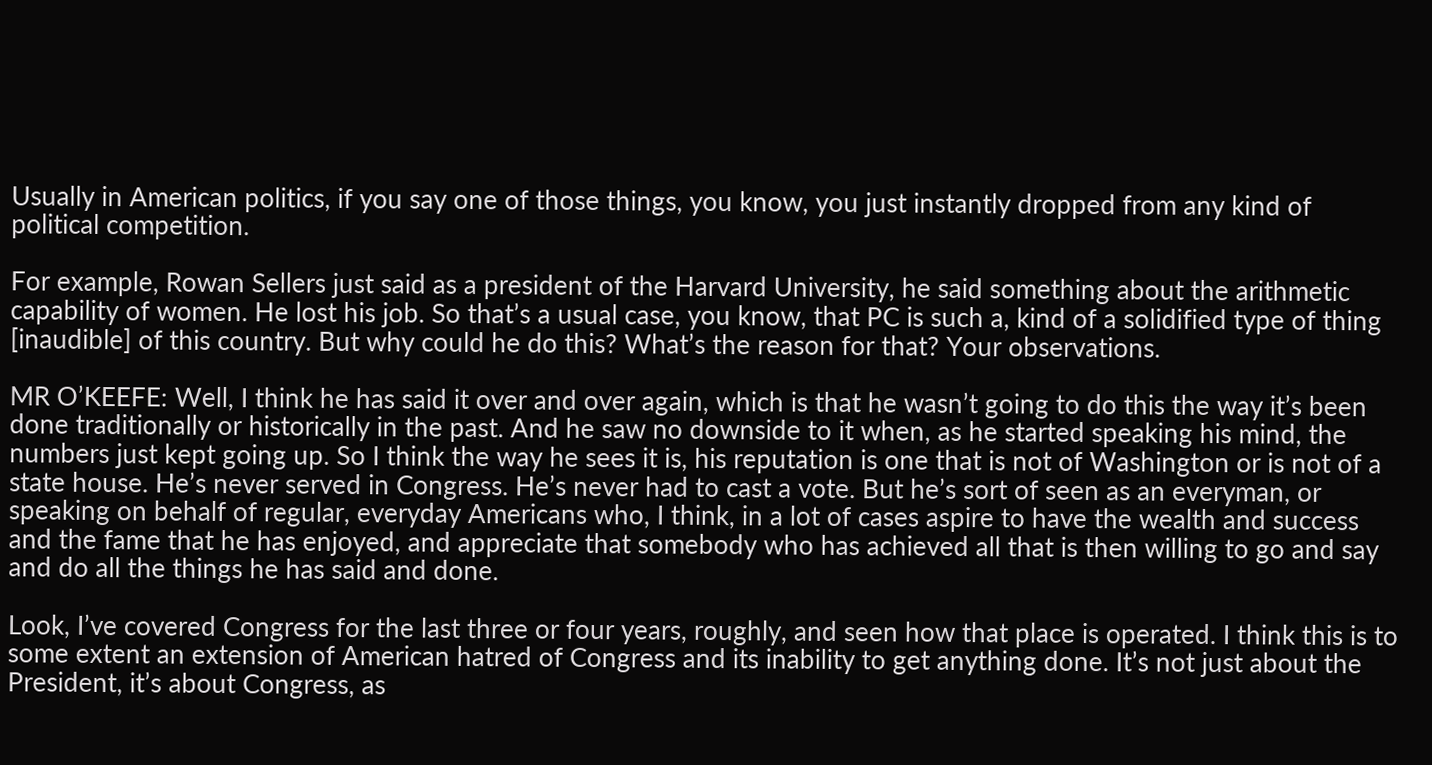Usually in American politics, if you say one of those things, you know, you just instantly dropped from any kind of political competition.

For example, Rowan Sellers just said as a president of the Harvard University, he said something about the arithmetic capability of women. He lost his job. So that’s a usual case, you know, that PC is such a, kind of a solidified type of thing [inaudible] of this country. But why could he do this? What’s the reason for that? Your observations.

MR O’KEEFE: Well, I think he has said it over and over again, which is that he wasn’t going to do this the way it’s been done traditionally or historically in the past. And he saw no downside to it when, as he started speaking his mind, the numbers just kept going up. So I think the way he sees it is, his reputation is one that is not of Washington or is not of a state house. He’s never served in Congress. He’s never had to cast a vote. But he’s sort of seen as an everyman, or speaking on behalf of regular, everyday Americans who, I think, in a lot of cases aspire to have the wealth and success and the fame that he has enjoyed, and appreciate that somebody who has achieved all that is then willing to go and say and do all the things he has said and done.

Look, I’ve covered Congress for the last three or four years, roughly, and seen how that place is operated. I think this is to some extent an extension of American hatred of Congress and its inability to get anything done. It’s not just about the President, it’s about Congress, as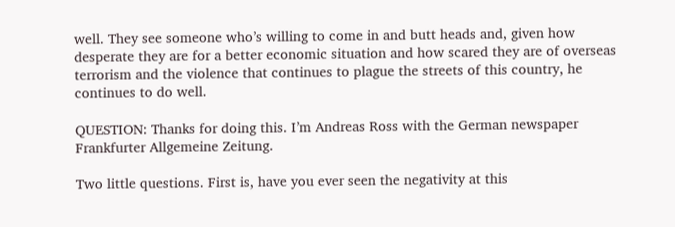well. They see someone who’s willing to come in and butt heads and, given how desperate they are for a better economic situation and how scared they are of overseas terrorism and the violence that continues to plague the streets of this country, he continues to do well.

QUESTION: Thanks for doing this. I’m Andreas Ross with the German newspaper Frankfurter Allgemeine Zeitung.

Two little questions. First is, have you ever seen the negativity at this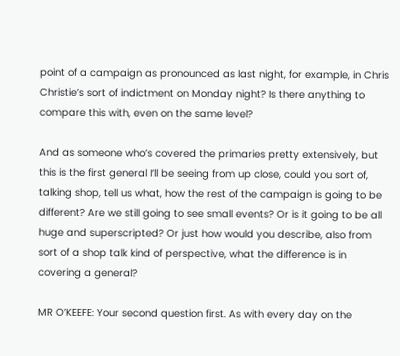point of a campaign as pronounced as last night, for example, in Chris Christie’s sort of indictment on Monday night? Is there anything to compare this with, even on the same level?

And as someone who’s covered the primaries pretty extensively, but this is the first general I’ll be seeing from up close, could you sort of, talking shop, tell us what, how the rest of the campaign is going to be different? Are we still going to see small events? Or is it going to be all huge and superscripted? Or just how would you describe, also from sort of a shop talk kind of perspective, what the difference is in covering a general?

MR O’KEEFE: Your second question first. As with every day on the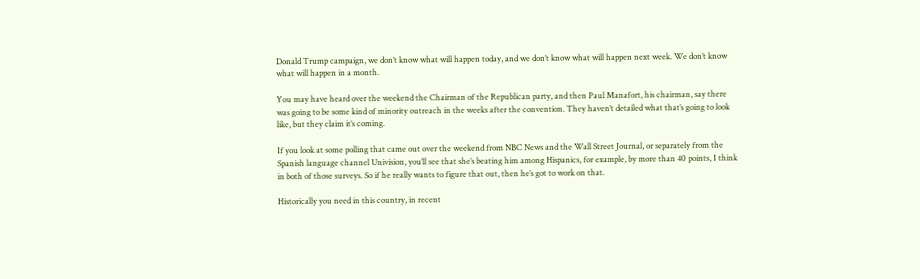Donald Trump campaign, we don’t know what will happen today, and we don’t know what will happen next week. We don’t know what will happen in a month.

You may have heard over the weekend the Chairman of the Republican party, and then Paul Manafort, his chairman, say there was going to be some kind of minority outreach in the weeks after the convention. They haven’t detailed what that’s going to look like, but they claim it’s coming.

If you look at some polling that came out over the weekend from NBC News and the Wall Street Journal, or separately from the Spanish language channel Univision, you’ll see that she’s beating him among Hispanics, for example, by more than 40 points, I think in both of those surveys. So if he really wants to figure that out, then he’s got to work on that.

Historically you need in this country, in recent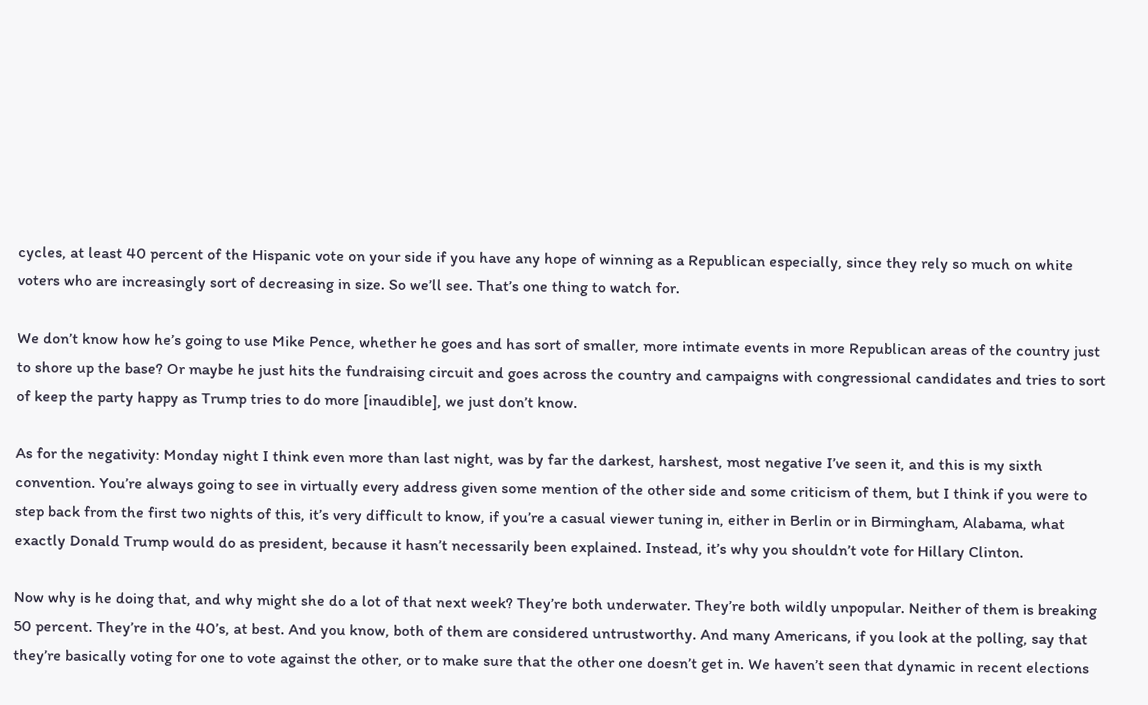cycles, at least 40 percent of the Hispanic vote on your side if you have any hope of winning as a Republican especially, since they rely so much on white voters who are increasingly sort of decreasing in size. So we’ll see. That’s one thing to watch for.

We don’t know how he’s going to use Mike Pence, whether he goes and has sort of smaller, more intimate events in more Republican areas of the country just to shore up the base? Or maybe he just hits the fundraising circuit and goes across the country and campaigns with congressional candidates and tries to sort of keep the party happy as Trump tries to do more [inaudible], we just don’t know.

As for the negativity: Monday night I think even more than last night, was by far the darkest, harshest, most negative I’ve seen it, and this is my sixth convention. You’re always going to see in virtually every address given some mention of the other side and some criticism of them, but I think if you were to step back from the first two nights of this, it’s very difficult to know, if you’re a casual viewer tuning in, either in Berlin or in Birmingham, Alabama, what exactly Donald Trump would do as president, because it hasn’t necessarily been explained. Instead, it’s why you shouldn’t vote for Hillary Clinton.

Now why is he doing that, and why might she do a lot of that next week? They’re both underwater. They’re both wildly unpopular. Neither of them is breaking 50 percent. They’re in the 40’s, at best. And you know, both of them are considered untrustworthy. And many Americans, if you look at the polling, say that they’re basically voting for one to vote against the other, or to make sure that the other one doesn’t get in. We haven’t seen that dynamic in recent elections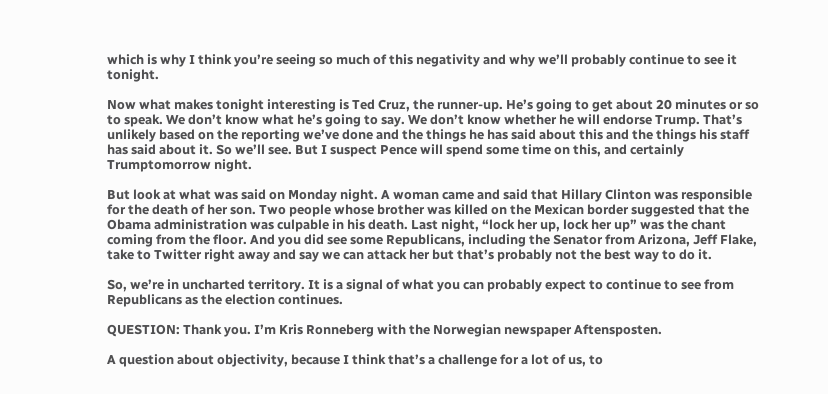which is why I think you’re seeing so much of this negativity and why we’ll probably continue to see it tonight.

Now what makes tonight interesting is Ted Cruz, the runner-up. He’s going to get about 20 minutes or so to speak. We don’t know what he’s going to say. We don’t know whether he will endorse Trump. That’s unlikely based on the reporting we’ve done and the things he has said about this and the things his staff has said about it. So we’ll see. But I suspect Pence will spend some time on this, and certainly Trumptomorrow night.

But look at what was said on Monday night. A woman came and said that Hillary Clinton was responsible for the death of her son. Two people whose brother was killed on the Mexican border suggested that the Obama administration was culpable in his death. Last night, “lock her up, lock her up” was the chant coming from the floor. And you did see some Republicans, including the Senator from Arizona, Jeff Flake, take to Twitter right away and say we can attack her but that’s probably not the best way to do it.

So, we’re in uncharted territory. It is a signal of what you can probably expect to continue to see from Republicans as the election continues.

QUESTION: Thank you. I’m Kris Ronneberg with the Norwegian newspaper Aftensposten.

A question about objectivity, because I think that’s a challenge for a lot of us, to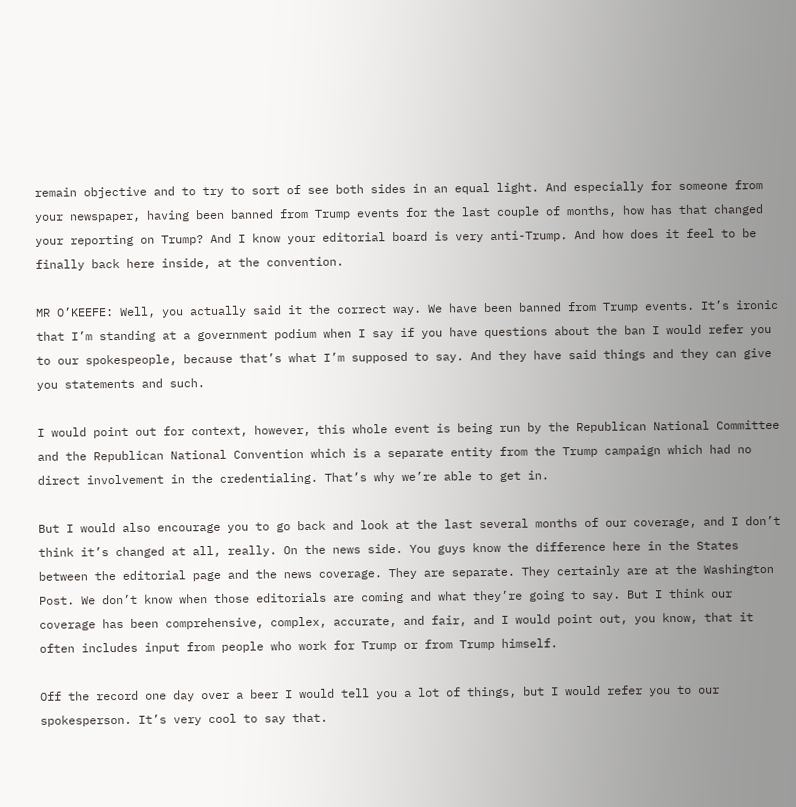remain objective and to try to sort of see both sides in an equal light. And especially for someone from your newspaper, having been banned from Trump events for the last couple of months, how has that changed your reporting on Trump? And I know your editorial board is very anti-Trump. And how does it feel to be finally back here inside, at the convention.

MR O’KEEFE: Well, you actually said it the correct way. We have been banned from Trump events. It’s ironic that I’m standing at a government podium when I say if you have questions about the ban I would refer you to our spokespeople, because that’s what I’m supposed to say. And they have said things and they can give you statements and such.

I would point out for context, however, this whole event is being run by the Republican National Committee and the Republican National Convention which is a separate entity from the Trump campaign which had no direct involvement in the credentialing. That’s why we’re able to get in.

But I would also encourage you to go back and look at the last several months of our coverage, and I don’t think it’s changed at all, really. On the news side. You guys know the difference here in the States between the editorial page and the news coverage. They are separate. They certainly are at the Washington Post. We don’t know when those editorials are coming and what they’re going to say. But I think our coverage has been comprehensive, complex, accurate, and fair, and I would point out, you know, that it often includes input from people who work for Trump or from Trump himself.

Off the record one day over a beer I would tell you a lot of things, but I would refer you to our spokesperson. It’s very cool to say that.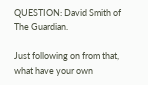QUESTION: David Smith of The Guardian.

Just following on from that, what have your own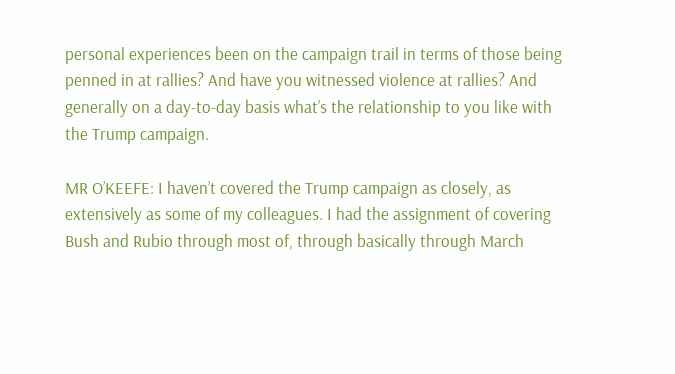personal experiences been on the campaign trail in terms of those being penned in at rallies? And have you witnessed violence at rallies? And generally on a day-to-day basis what’s the relationship to you like with the Trump campaign.

MR O’KEEFE: I haven’t covered the Trump campaign as closely, as extensively as some of my colleagues. I had the assignment of covering Bush and Rubio through most of, through basically through March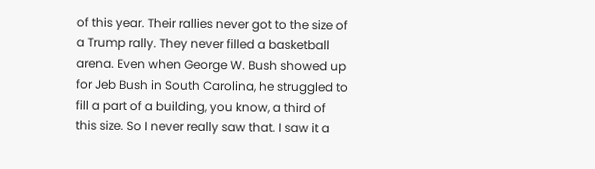of this year. Their rallies never got to the size of a Trump rally. They never filled a basketball arena. Even when George W. Bush showed up for Jeb Bush in South Carolina, he struggled to fill a part of a building, you know, a third of this size. So I never really saw that. I saw it a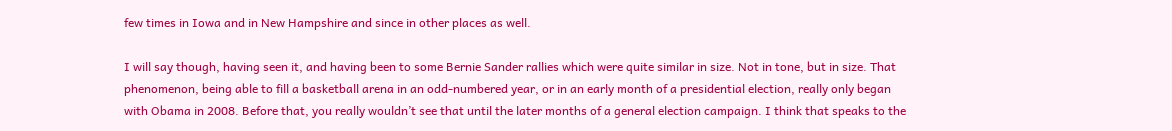few times in Iowa and in New Hampshire and since in other places as well.

I will say though, having seen it, and having been to some Bernie Sander rallies which were quite similar in size. Not in tone, but in size. That phenomenon, being able to fill a basketball arena in an odd-numbered year, or in an early month of a presidential election, really only began with Obama in 2008. Before that, you really wouldn’t see that until the later months of a general election campaign. I think that speaks to the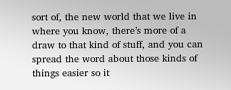sort of, the new world that we live in where you know, there’s more of a draw to that kind of stuff, and you can spread the word about those kinds of things easier so it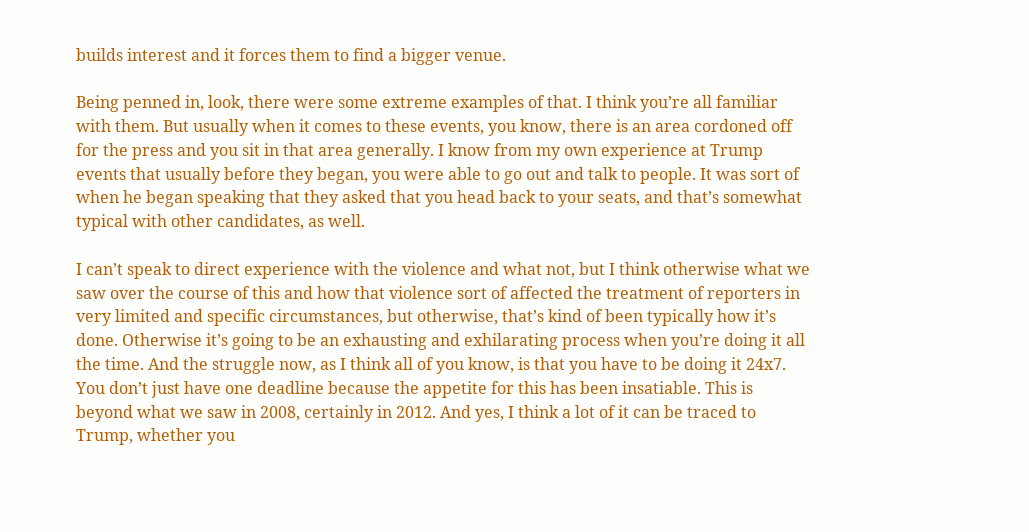builds interest and it forces them to find a bigger venue.

Being penned in, look, there were some extreme examples of that. I think you’re all familiar with them. But usually when it comes to these events, you know, there is an area cordoned off for the press and you sit in that area generally. I know from my own experience at Trump events that usually before they began, you were able to go out and talk to people. It was sort of when he began speaking that they asked that you head back to your seats, and that’s somewhat typical with other candidates, as well.

I can’t speak to direct experience with the violence and what not, but I think otherwise what we saw over the course of this and how that violence sort of affected the treatment of reporters in very limited and specific circumstances, but otherwise, that’s kind of been typically how it’s done. Otherwise it’s going to be an exhausting and exhilarating process when you’re doing it all the time. And the struggle now, as I think all of you know, is that you have to be doing it 24x7. You don’t just have one deadline because the appetite for this has been insatiable. This is beyond what we saw in 2008, certainly in 2012. And yes, I think a lot of it can be traced to Trump, whether you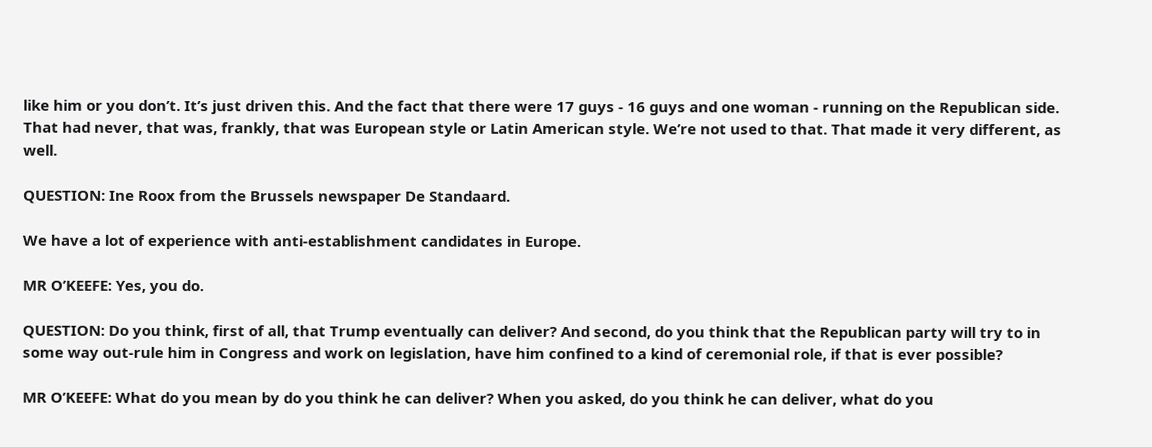like him or you don’t. It’s just driven this. And the fact that there were 17 guys - 16 guys and one woman - running on the Republican side. That had never, that was, frankly, that was European style or Latin American style. We’re not used to that. That made it very different, as well.

QUESTION: Ine Roox from the Brussels newspaper De Standaard.

We have a lot of experience with anti-establishment candidates in Europe.

MR O’KEEFE: Yes, you do.

QUESTION: Do you think, first of all, that Trump eventually can deliver? And second, do you think that the Republican party will try to in some way out-rule him in Congress and work on legislation, have him confined to a kind of ceremonial role, if that is ever possible?

MR O’KEEFE: What do you mean by do you think he can deliver? When you asked, do you think he can deliver, what do you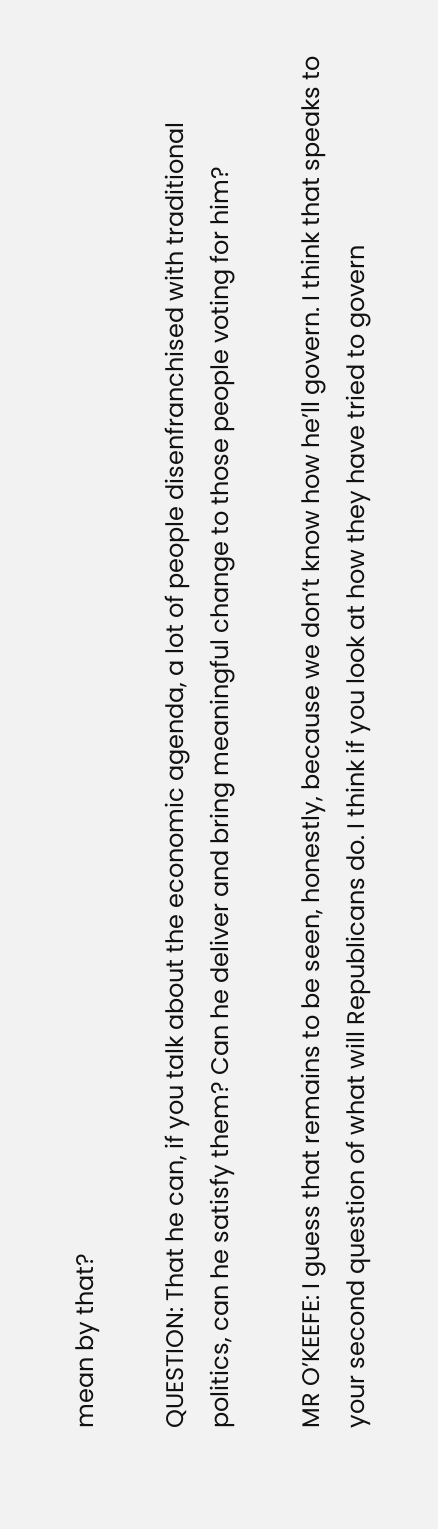mean by that?

QUESTION: That he can, if you talk about the economic agenda, a lot of people disenfranchised with traditional politics, can he satisfy them? Can he deliver and bring meaningful change to those people voting for him?

MR O’KEEFE: I guess that remains to be seen, honestly, because we don’t know how he’ll govern. I think that speaks to your second question of what will Republicans do. I think if you look at how they have tried to govern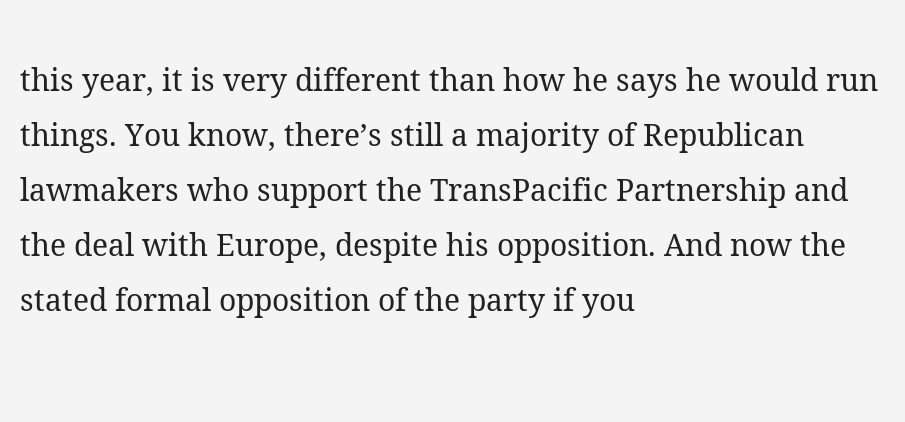this year, it is very different than how he says he would run things. You know, there’s still a majority of Republican lawmakers who support the TransPacific Partnership and the deal with Europe, despite his opposition. And now the stated formal opposition of the party if you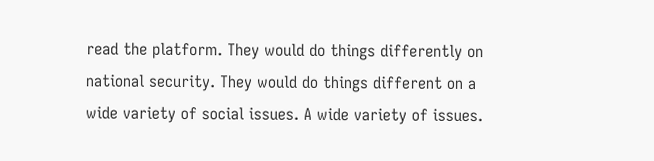read the platform. They would do things differently on national security. They would do things different on a wide variety of social issues. A wide variety of issues.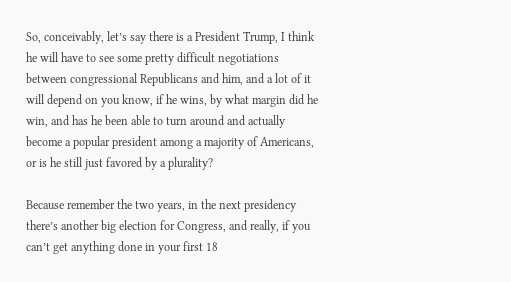So, conceivably, let’s say there is a President Trump, I think he will have to see some pretty difficult negotiations between congressional Republicans and him, and a lot of it will depend on you know, if he wins, by what margin did he win, and has he been able to turn around and actually become a popular president among a majority of Americans, or is he still just favored by a plurality?

Because remember the two years, in the next presidency there’s another big election for Congress, and really, if you can’t get anything done in your first 18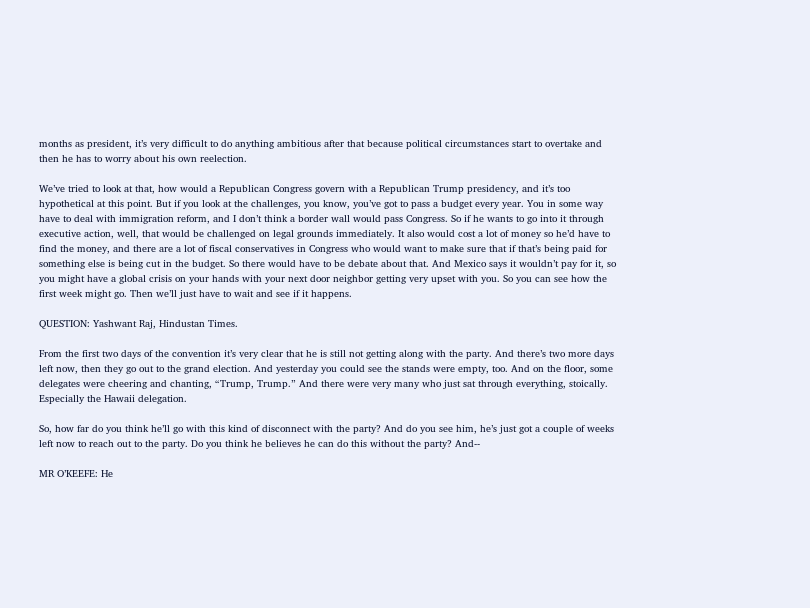months as president, it’s very difficult to do anything ambitious after that because political circumstances start to overtake and then he has to worry about his own reelection.

We’ve tried to look at that, how would a Republican Congress govern with a Republican Trump presidency, and it’s too hypothetical at this point. But if you look at the challenges, you know, you’ve got to pass a budget every year. You in some way have to deal with immigration reform, and I don’t think a border wall would pass Congress. So if he wants to go into it through executive action, well, that would be challenged on legal grounds immediately. It also would cost a lot of money so he’d have to find the money, and there are a lot of fiscal conservatives in Congress who would want to make sure that if that’s being paid for something else is being cut in the budget. So there would have to be debate about that. And Mexico says it wouldn’t pay for it, so you might have a global crisis on your hands with your next door neighbor getting very upset with you. So you can see how the first week might go. Then we’ll just have to wait and see if it happens.

QUESTION: Yashwant Raj, Hindustan Times.

From the first two days of the convention it’s very clear that he is still not getting along with the party. And there’s two more days left now, then they go out to the grand election. And yesterday you could see the stands were empty, too. And on the floor, some delegates were cheering and chanting, “Trump, Trump.” And there were very many who just sat through everything, stoically. Especially the Hawaii delegation.

So, how far do you think he’ll go with this kind of disconnect with the party? And do you see him, he’s just got a couple of weeks left now to reach out to the party. Do you think he believes he can do this without the party? And--

MR O’KEEFE: He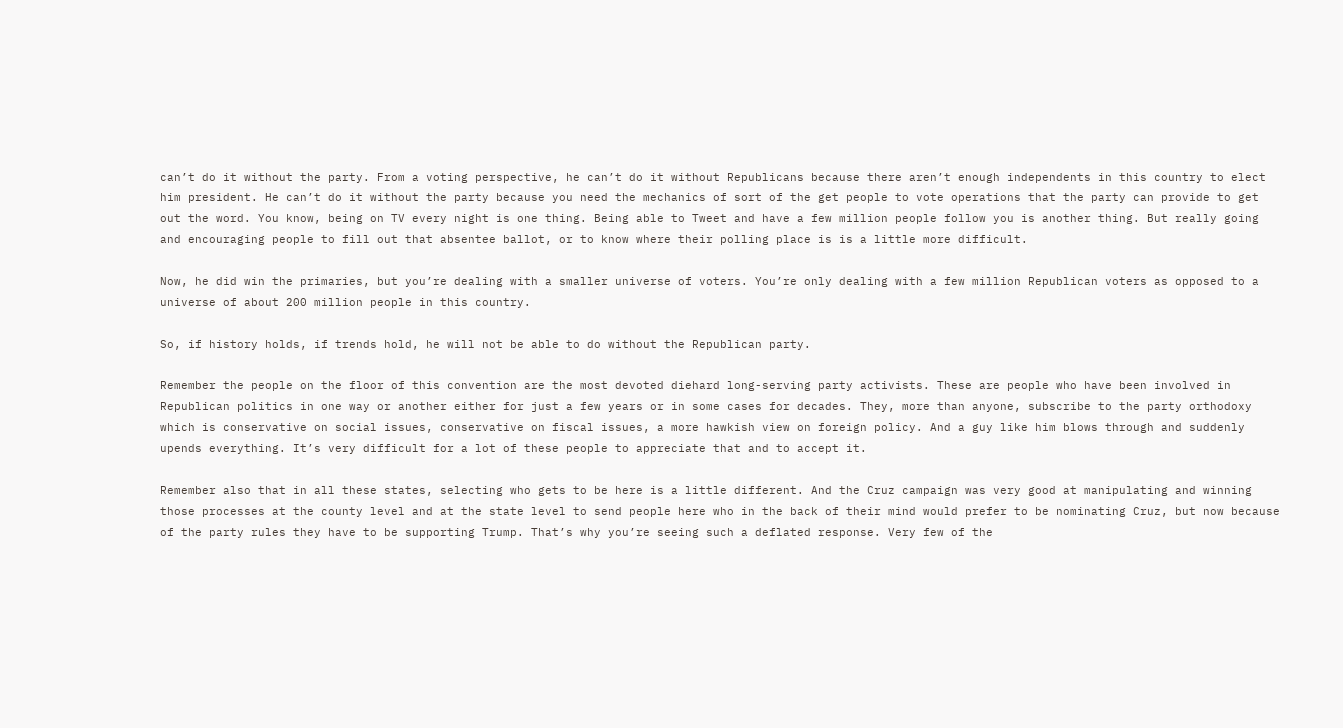can’t do it without the party. From a voting perspective, he can’t do it without Republicans because there aren’t enough independents in this country to elect him president. He can’t do it without the party because you need the mechanics of sort of the get people to vote operations that the party can provide to get out the word. You know, being on TV every night is one thing. Being able to Tweet and have a few million people follow you is another thing. But really going and encouraging people to fill out that absentee ballot, or to know where their polling place is is a little more difficult.

Now, he did win the primaries, but you’re dealing with a smaller universe of voters. You’re only dealing with a few million Republican voters as opposed to a universe of about 200 million people in this country.

So, if history holds, if trends hold, he will not be able to do without the Republican party.

Remember the people on the floor of this convention are the most devoted diehard long-serving party activists. These are people who have been involved in Republican politics in one way or another either for just a few years or in some cases for decades. They, more than anyone, subscribe to the party orthodoxy which is conservative on social issues, conservative on fiscal issues, a more hawkish view on foreign policy. And a guy like him blows through and suddenly upends everything. It’s very difficult for a lot of these people to appreciate that and to accept it.

Remember also that in all these states, selecting who gets to be here is a little different. And the Cruz campaign was very good at manipulating and winning those processes at the county level and at the state level to send people here who in the back of their mind would prefer to be nominating Cruz, but now because of the party rules they have to be supporting Trump. That’s why you’re seeing such a deflated response. Very few of the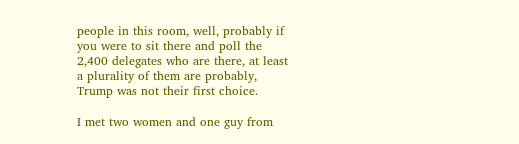people in this room, well, probably if you were to sit there and poll the 2,400 delegates who are there, at least a plurality of them are probably, Trump was not their first choice.

I met two women and one guy from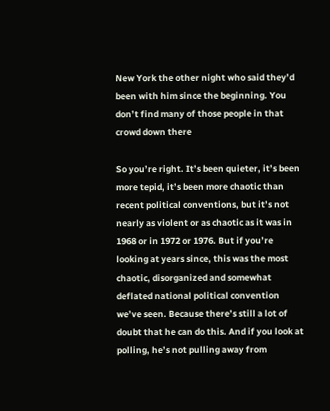New York the other night who said they’d been with him since the beginning. You don’t find many of those people in that crowd down there

So you’re right. It’s been quieter, it’s been more tepid, it’s been more chaotic than recent political conventions, but it’s not nearly as violent or as chaotic as it was in 1968 or in 1972 or 1976. But if you’re looking at years since, this was the most chaotic, disorganized and somewhat deflated national political convention we’ve seen. Because there’s still a lot of doubt that he can do this. And if you look at polling, he’s not pulling away from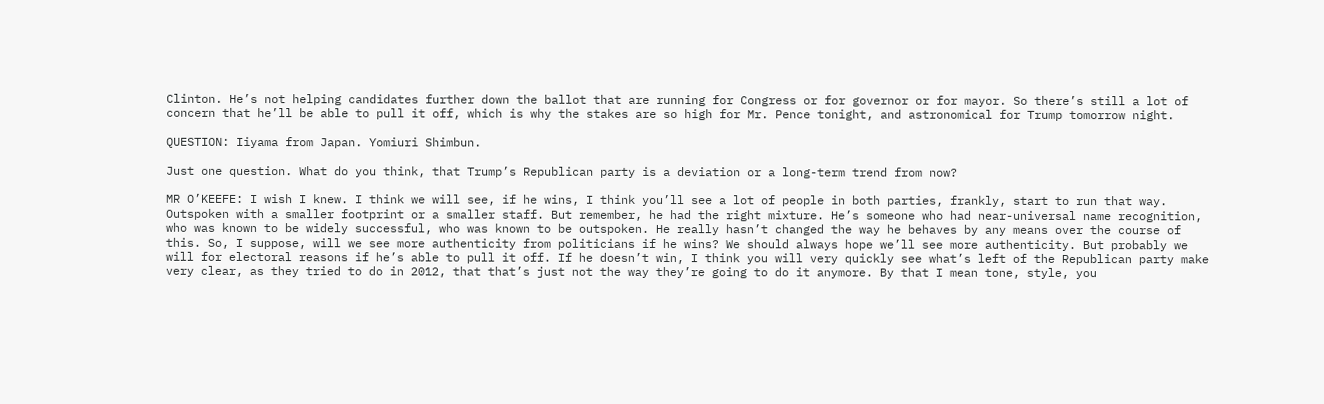Clinton. He’s not helping candidates further down the ballot that are running for Congress or for governor or for mayor. So there’s still a lot of concern that he’ll be able to pull it off, which is why the stakes are so high for Mr. Pence tonight, and astronomical for Trump tomorrow night.

QUESTION: Iiyama from Japan. Yomiuri Shimbun.

Just one question. What do you think, that Trump’s Republican party is a deviation or a long-term trend from now?

MR O’KEEFE: I wish I knew. I think we will see, if he wins, I think you’ll see a lot of people in both parties, frankly, start to run that way. Outspoken with a smaller footprint or a smaller staff. But remember, he had the right mixture. He’s someone who had near-universal name recognition, who was known to be widely successful, who was known to be outspoken. He really hasn’t changed the way he behaves by any means over the course of this. So, I suppose, will we see more authenticity from politicians if he wins? We should always hope we’ll see more authenticity. But probably we will for electoral reasons if he’s able to pull it off. If he doesn’t win, I think you will very quickly see what’s left of the Republican party make very clear, as they tried to do in 2012, that that’s just not the way they’re going to do it anymore. By that I mean tone, style, you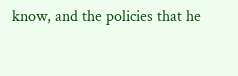know, and the policies that he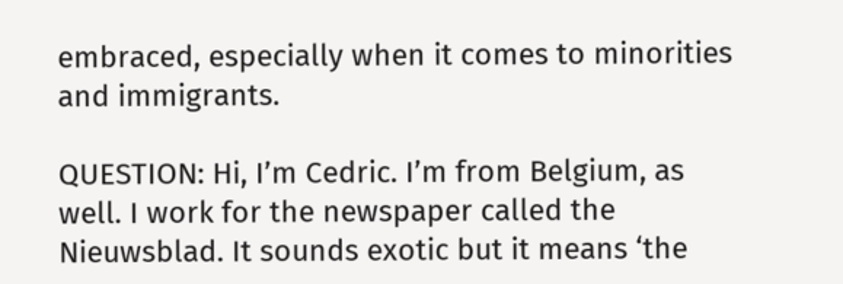embraced, especially when it comes to minorities and immigrants.

QUESTION: Hi, I’m Cedric. I’m from Belgium, as well. I work for the newspaper called the Nieuwsblad. It sounds exotic but it means ‘the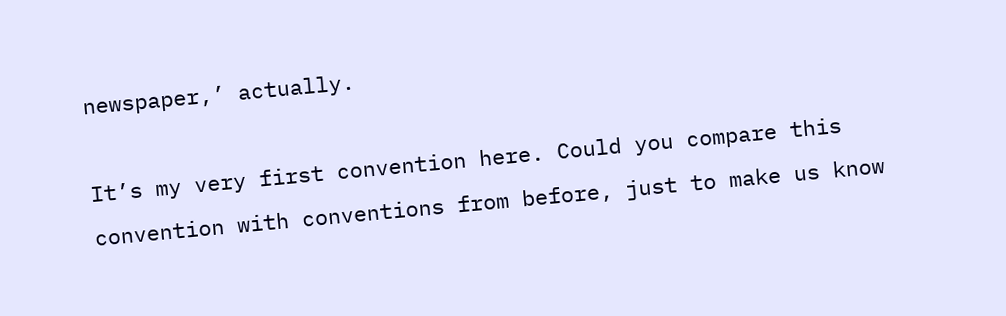newspaper,’ actually.

It’s my very first convention here. Could you compare this convention with conventions from before, just to make us know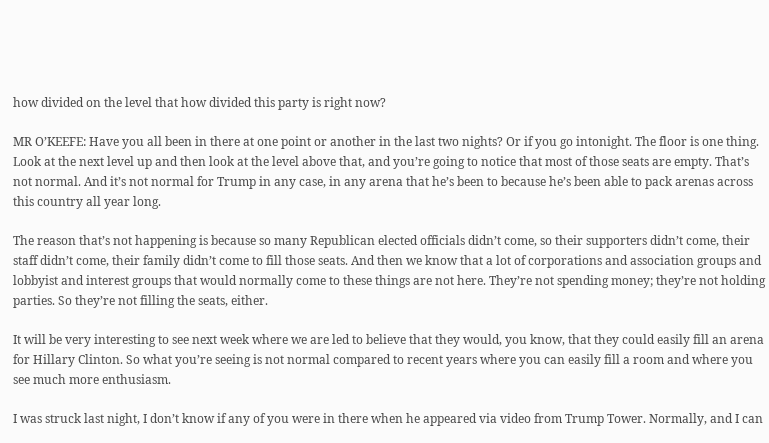how divided on the level that how divided this party is right now?

MR O’KEEFE: Have you all been in there at one point or another in the last two nights? Or if you go intonight. The floor is one thing. Look at the next level up and then look at the level above that, and you’re going to notice that most of those seats are empty. That’s not normal. And it’s not normal for Trump in any case, in any arena that he’s been to because he’s been able to pack arenas across this country all year long.

The reason that’s not happening is because so many Republican elected officials didn’t come, so their supporters didn’t come, their staff didn’t come, their family didn’t come to fill those seats. And then we know that a lot of corporations and association groups and lobbyist and interest groups that would normally come to these things are not here. They’re not spending money; they’re not holding parties. So they’re not filling the seats, either.

It will be very interesting to see next week where we are led to believe that they would, you know, that they could easily fill an arena for Hillary Clinton. So what you’re seeing is not normal compared to recent years where you can easily fill a room and where you see much more enthusiasm.

I was struck last night, I don’t know if any of you were in there when he appeared via video from Trump Tower. Normally, and I can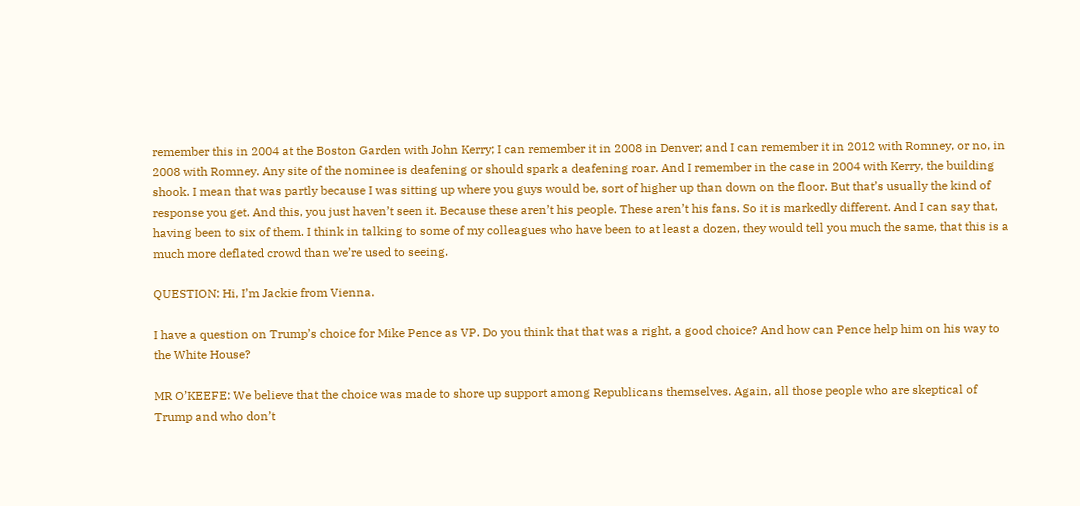remember this in 2004 at the Boston Garden with John Kerry; I can remember it in 2008 in Denver; and I can remember it in 2012 with Romney, or no, in 2008 with Romney. Any site of the nominee is deafening or should spark a deafening roar. And I remember in the case in 2004 with Kerry, the building shook. I mean that was partly because I was sitting up where you guys would be, sort of higher up than down on the floor. But that’s usually the kind of response you get. And this, you just haven’t seen it. Because these aren’t his people. These aren’t his fans. So it is markedly different. And I can say that, having been to six of them. I think in talking to some of my colleagues who have been to at least a dozen, they would tell you much the same, that this is a much more deflated crowd than we’re used to seeing.

QUESTION: Hi, I’m Jackie from Vienna.

I have a question on Trump’s choice for Mike Pence as VP. Do you think that that was a right, a good choice? And how can Pence help him on his way to the White House?

MR O’KEEFE: We believe that the choice was made to shore up support among Republicans themselves. Again, all those people who are skeptical of Trump and who don’t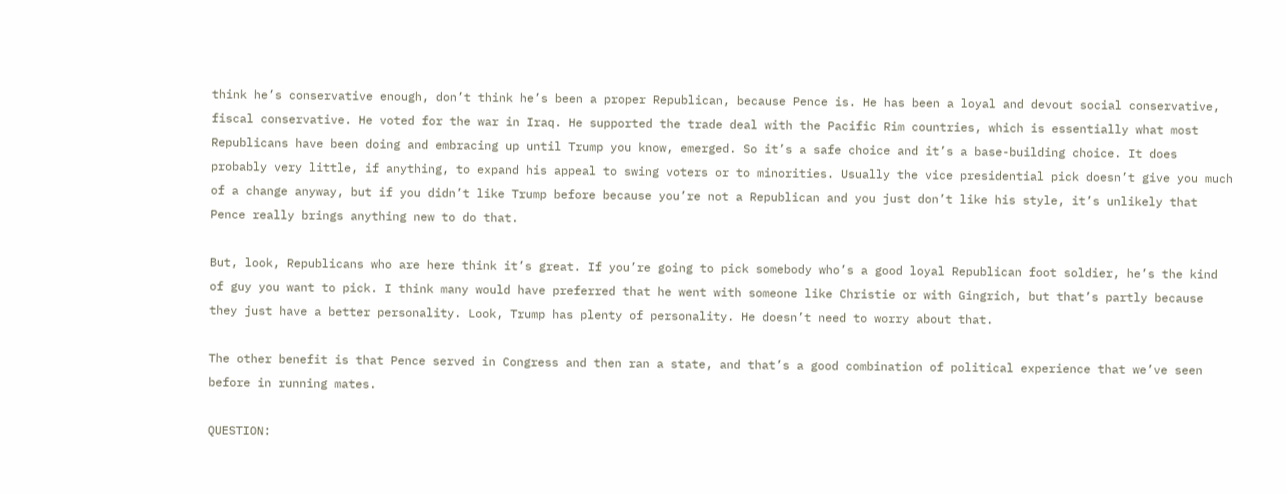think he’s conservative enough, don’t think he’s been a proper Republican, because Pence is. He has been a loyal and devout social conservative, fiscal conservative. He voted for the war in Iraq. He supported the trade deal with the Pacific Rim countries, which is essentially what most Republicans have been doing and embracing up until Trump you know, emerged. So it’s a safe choice and it’s a base-building choice. It does probably very little, if anything, to expand his appeal to swing voters or to minorities. Usually the vice presidential pick doesn’t give you much of a change anyway, but if you didn’t like Trump before because you’re not a Republican and you just don’t like his style, it’s unlikely that Pence really brings anything new to do that.

But, look, Republicans who are here think it’s great. If you’re going to pick somebody who’s a good loyal Republican foot soldier, he’s the kind of guy you want to pick. I think many would have preferred that he went with someone like Christie or with Gingrich, but that’s partly because they just have a better personality. Look, Trump has plenty of personality. He doesn’t need to worry about that.

The other benefit is that Pence served in Congress and then ran a state, and that’s a good combination of political experience that we’ve seen before in running mates.

QUESTION: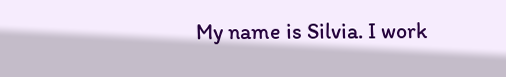My name is Silvia. I work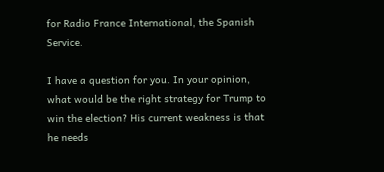for Radio France International, the Spanish Service.

I have a question for you. In your opinion, what would be the right strategy for Trump to win the election? His current weakness is that he needs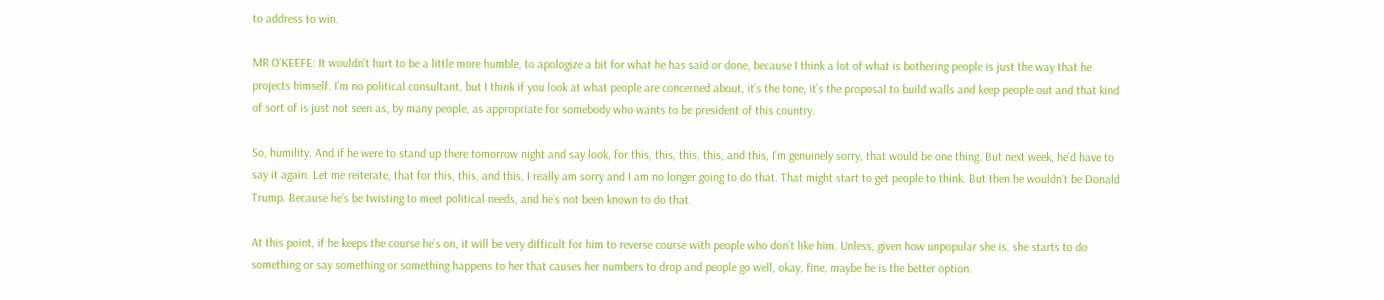to address to win.

MR O’KEEFE: It wouldn’t hurt to be a little more humble, to apologize a bit for what he has said or done, because I think a lot of what is bothering people is just the way that he projects himself. I’m no political consultant, but I think if you look at what people are concerned about, it’s the tone, it’s the proposal to build walls and keep people out and that kind of sort of is just not seen as, by many people, as appropriate for somebody who wants to be president of this country.

So, humility. And if he were to stand up there tomorrow night and say look, for this, this, this, this, and this, I’m genuinely sorry, that would be one thing. But next week, he’d have to say it again. Let me reiterate, that for this, this, and this, I really am sorry and I am no longer going to do that. That might start to get people to think. But then he wouldn’t be Donald Trump. Because he’s be twisting to meet political needs, and he’s not been known to do that.

At this point, if he keeps the course he’s on, it will be very difficult for him to reverse course with people who don’t like him. Unless, given how unpopular she is, she starts to do something or say something or something happens to her that causes her numbers to drop and people go well, okay, fine, maybe he is the better option.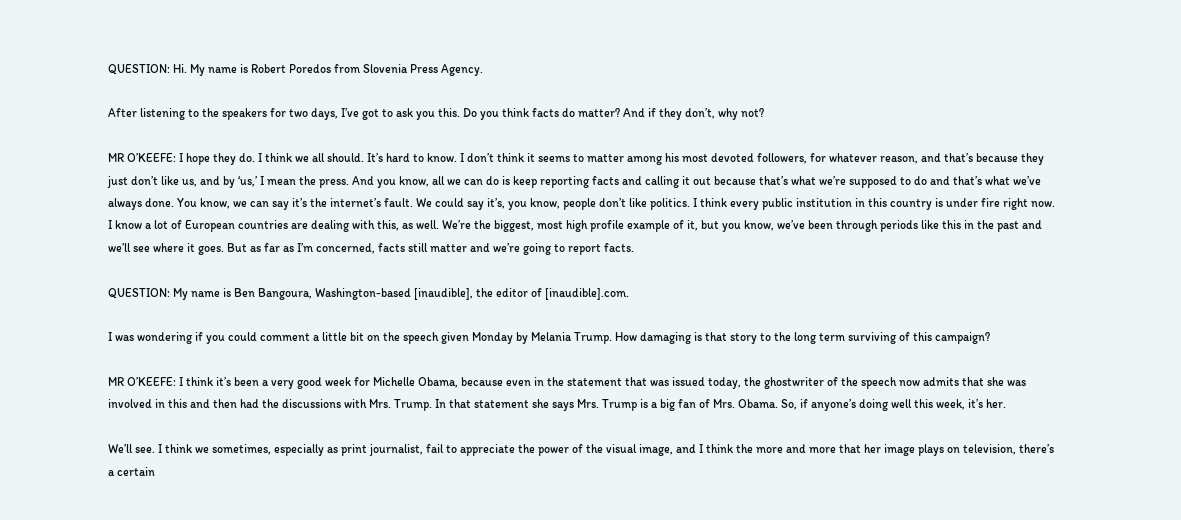QUESTION: Hi. My name is Robert Poredos from Slovenia Press Agency.

After listening to the speakers for two days, I’ve got to ask you this. Do you think facts do matter? And if they don’t, why not?

MR O’KEEFE: I hope they do. I think we all should. It’s hard to know. I don’t think it seems to matter among his most devoted followers, for whatever reason, and that’s because they just don’t like us, and by ‘us,’ I mean the press. And you know, all we can do is keep reporting facts and calling it out because that’s what we’re supposed to do and that’s what we’ve always done. You know, we can say it’s the internet’s fault. We could say it’s, you know, people don’t like politics. I think every public institution in this country is under fire right now. I know a lot of European countries are dealing with this, as well. We’re the biggest, most high profile example of it, but you know, we’ve been through periods like this in the past and we’ll see where it goes. But as far as I’m concerned, facts still matter and we’re going to report facts.

QUESTION: My name is Ben Bangoura, Washington-based [inaudible], the editor of [inaudible].com.

I was wondering if you could comment a little bit on the speech given Monday by Melania Trump. How damaging is that story to the long term surviving of this campaign?

MR O’KEEFE: I think it’s been a very good week for Michelle Obama, because even in the statement that was issued today, the ghostwriter of the speech now admits that she was involved in this and then had the discussions with Mrs. Trump. In that statement she says Mrs. Trump is a big fan of Mrs. Obama. So, if anyone’s doing well this week, it’s her.

We’ll see. I think we sometimes, especially as print journalist, fail to appreciate the power of the visual image, and I think the more and more that her image plays on television, there’s a certain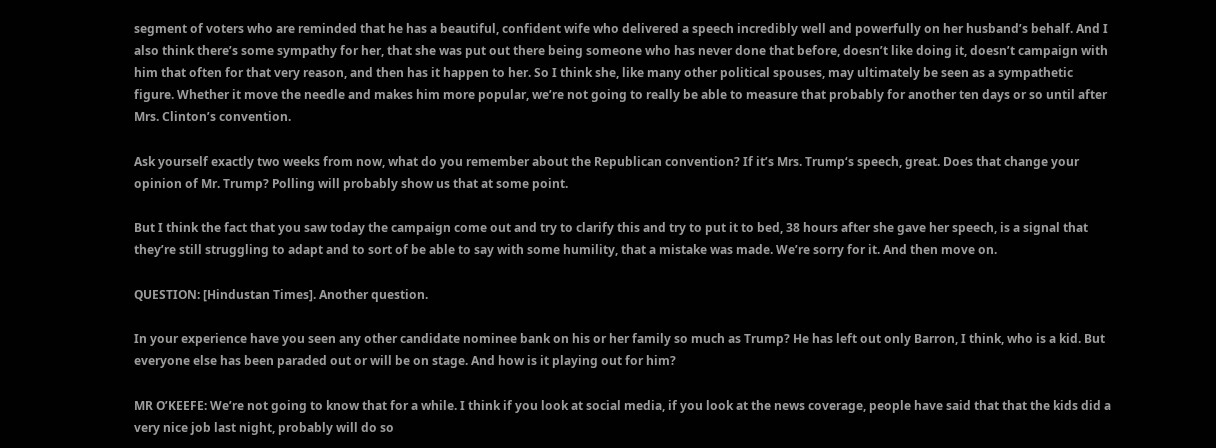segment of voters who are reminded that he has a beautiful, confident wife who delivered a speech incredibly well and powerfully on her husband’s behalf. And I also think there’s some sympathy for her, that she was put out there being someone who has never done that before, doesn’t like doing it, doesn’t campaign with him that often for that very reason, and then has it happen to her. So I think she, like many other political spouses, may ultimately be seen as a sympathetic figure. Whether it move the needle and makes him more popular, we’re not going to really be able to measure that probably for another ten days or so until after Mrs. Clinton’s convention.

Ask yourself exactly two weeks from now, what do you remember about the Republican convention? If it’s Mrs. Trump‘s speech, great. Does that change your opinion of Mr. Trump? Polling will probably show us that at some point.

But I think the fact that you saw today the campaign come out and try to clarify this and try to put it to bed, 38 hours after she gave her speech, is a signal that they’re still struggling to adapt and to sort of be able to say with some humility, that a mistake was made. We’re sorry for it. And then move on.

QUESTION: [Hindustan Times]. Another question.

In your experience have you seen any other candidate nominee bank on his or her family so much as Trump? He has left out only Barron, I think, who is a kid. But everyone else has been paraded out or will be on stage. And how is it playing out for him?

MR O’KEEFE: We’re not going to know that for a while. I think if you look at social media, if you look at the news coverage, people have said that that the kids did a very nice job last night, probably will do so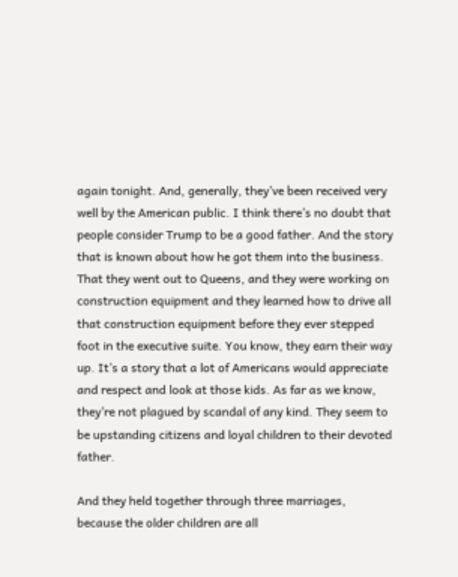again tonight. And, generally, they’ve been received very well by the American public. I think there’s no doubt that people consider Trump to be a good father. And the story that is known about how he got them into the business. That they went out to Queens, and they were working on construction equipment and they learned how to drive all that construction equipment before they ever stepped foot in the executive suite. You know, they earn their way up. It’s a story that a lot of Americans would appreciate and respect and look at those kids. As far as we know, they’re not plagued by scandal of any kind. They seem to be upstanding citizens and loyal children to their devoted father.

And they held together through three marriages, because the older children are all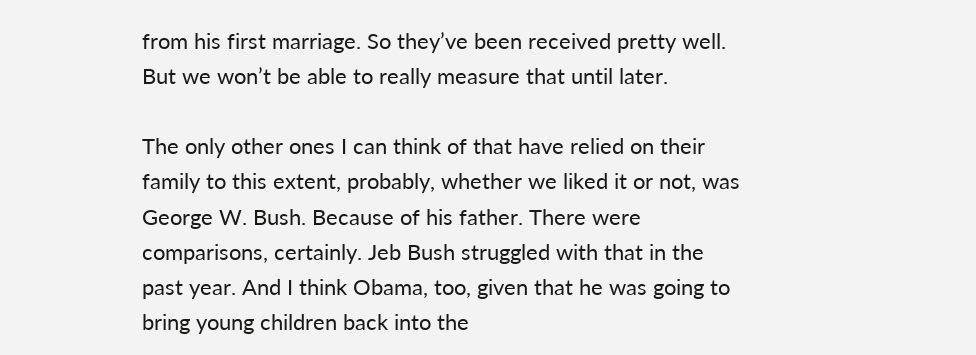from his first marriage. So they’ve been received pretty well. But we won’t be able to really measure that until later.

The only other ones I can think of that have relied on their family to this extent, probably, whether we liked it or not, was George W. Bush. Because of his father. There were comparisons, certainly. Jeb Bush struggled with that in the past year. And I think Obama, too, given that he was going to bring young children back into the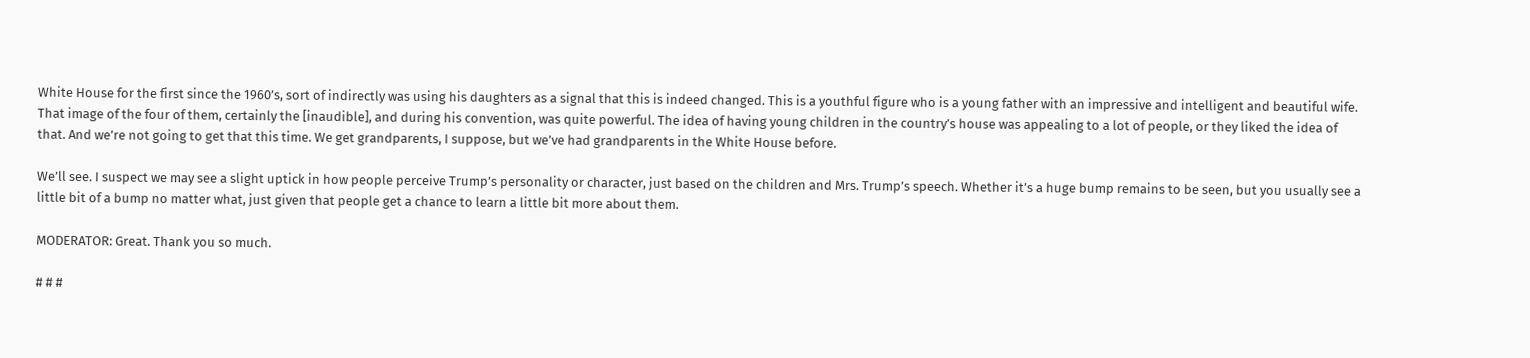White House for the first since the 1960’s, sort of indirectly was using his daughters as a signal that this is indeed changed. This is a youthful figure who is a young father with an impressive and intelligent and beautiful wife. That image of the four of them, certainly the [inaudible], and during his convention, was quite powerful. The idea of having young children in the country’s house was appealing to a lot of people, or they liked the idea of that. And we’re not going to get that this time. We get grandparents, I suppose, but we’ve had grandparents in the White House before.

We’ll see. I suspect we may see a slight uptick in how people perceive Trump’s personality or character, just based on the children and Mrs. Trump’s speech. Whether it’s a huge bump remains to be seen, but you usually see a little bit of a bump no matter what, just given that people get a chance to learn a little bit more about them.

MODERATOR: Great. Thank you so much.

# # #